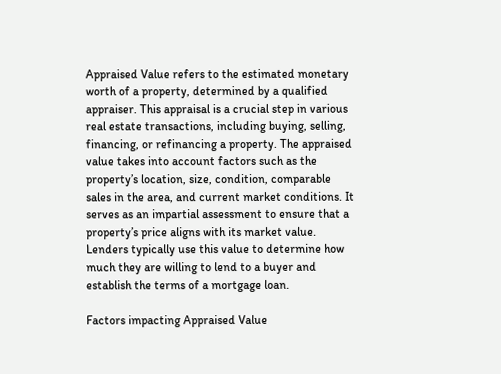Appraised Value refers to the estimated monetary worth of a property, determined by a qualified appraiser. This appraisal is a crucial step in various real estate transactions, including buying, selling, financing, or refinancing a property. The appraised value takes into account factors such as the property’s location, size, condition, comparable sales in the area, and current market conditions. It serves as an impartial assessment to ensure that a property’s price aligns with its market value. Lenders typically use this value to determine how much they are willing to lend to a buyer and establish the terms of a mortgage loan.

Factors impacting Appraised Value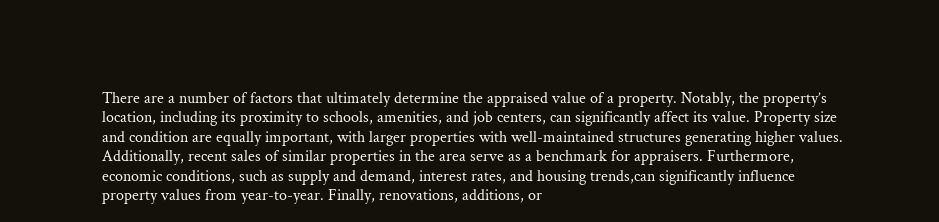There are a number of factors that ultimately determine the appraised value of a property. Notably, the property’s location, including its proximity to schools, amenities, and job centers, can significantly affect its value. Property size and condition are equally important, with larger properties with well-maintained structures generating higher values. Additionally, recent sales of similar properties in the area serve as a benchmark for appraisers. Furthermore, economic conditions, such as supply and demand, interest rates, and housing trends,can significantly influence property values from year-to-year. Finally, renovations, additions, or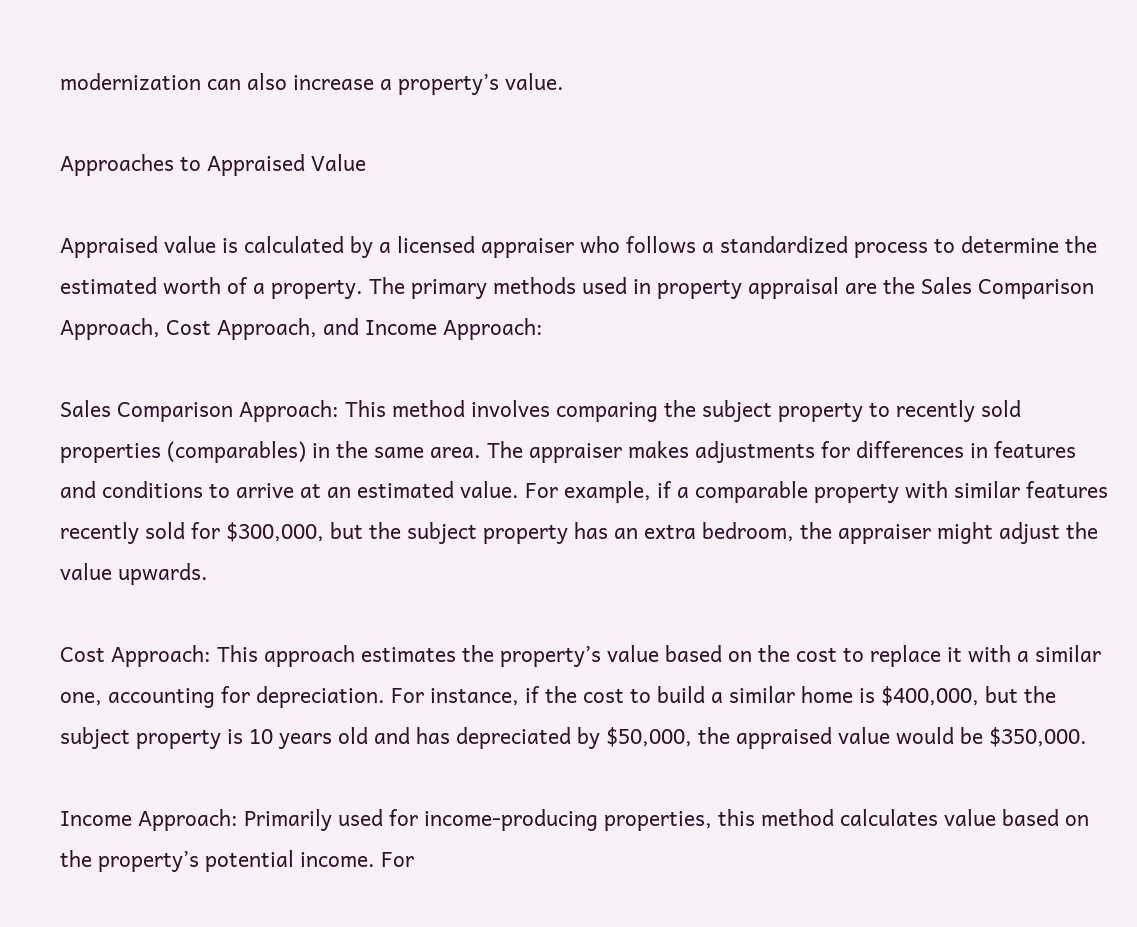modernization can also increase a property’s value.

Approaches to Appraised Value

Appraised value is calculated by a licensed appraiser who follows a standardized process to determine the estimated worth of a property. The primary methods used in property appraisal are the Sales Comparison Approach, Cost Approach, and Income Approach:

Sales Comparison Approach: This method involves comparing the subject property to recently sold properties (comparables) in the same area. The appraiser makes adjustments for differences in features and conditions to arrive at an estimated value. For example, if a comparable property with similar features recently sold for $300,000, but the subject property has an extra bedroom, the appraiser might adjust the value upwards.

Cost Approach: This approach estimates the property’s value based on the cost to replace it with a similar one, accounting for depreciation. For instance, if the cost to build a similar home is $400,000, but the subject property is 10 years old and has depreciated by $50,000, the appraised value would be $350,000.

Income Approach: Primarily used for income-producing properties, this method calculates value based on the property’s potential income. For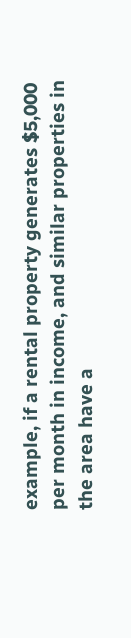example, if a rental property generates $5,000 per month in income, and similar properties in the area have a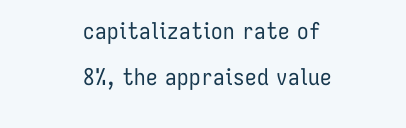capitalization rate of 8%, the appraised value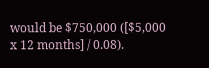would be $750,000 ([$5,000 x 12 months] / 0.08).